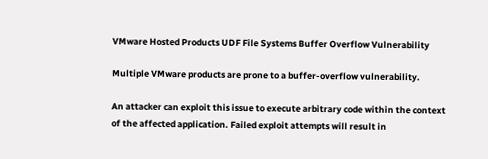VMware Hosted Products UDF File Systems Buffer Overflow Vulnerability

Multiple VMware products are prone to a buffer-overflow vulnerability.

An attacker can exploit this issue to execute arbitrary code within the context of the affected application. Failed exploit attempts will result in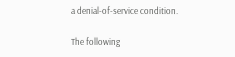a denial-of-service condition.

The following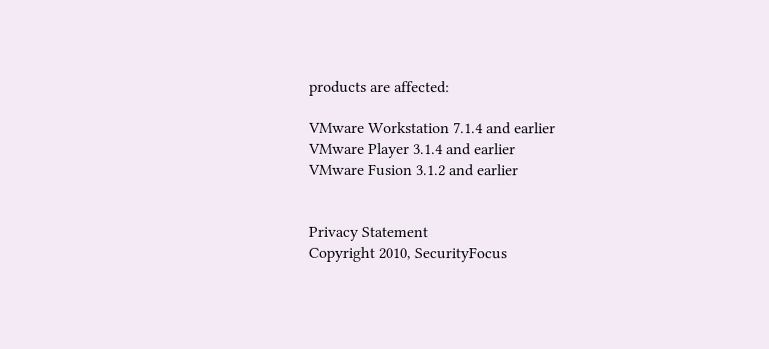products are affected:

VMware Workstation 7.1.4 and earlier
VMware Player 3.1.4 and earlier
VMware Fusion 3.1.2 and earlier


Privacy Statement
Copyright 2010, SecurityFocus